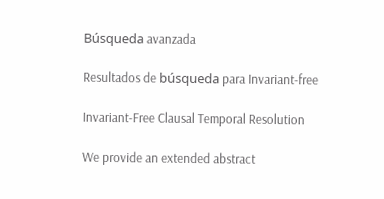Búsqueda avanzada

Resultados de búsqueda para Invariant-free

Invariant-Free Clausal Temporal Resolution

We provide an extended abstract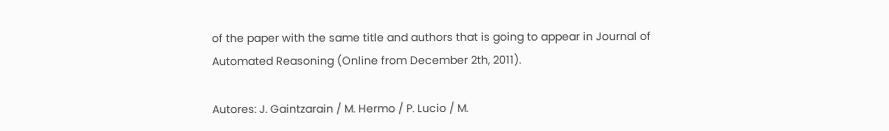of the paper with the same title and authors that is going to appear in Journal of Automated Reasoning (Online from December 2th, 2011).

Autores: J. Gaintzarain / M. Hermo / P. Lucio / M.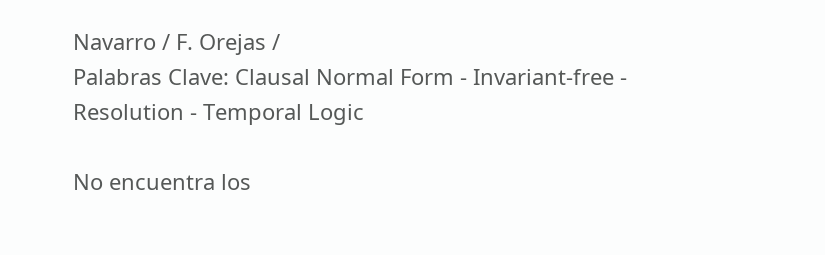Navarro / F. Orejas /
Palabras Clave: Clausal Normal Form - Invariant-free - Resolution - Temporal Logic

No encuentra los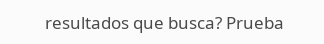resultados que busca? Prueba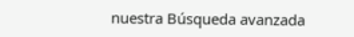nuestra Búsqueda avanzada